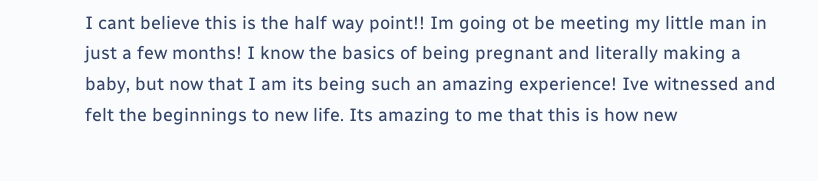I cant believe this is the half way point!! Im going ot be meeting my little man in just a few months! I know the basics of being pregnant and literally making a baby, but now that I am its being such an amazing experience! Ive witnessed and felt the beginnings to new life. Its amazing to me that this is how new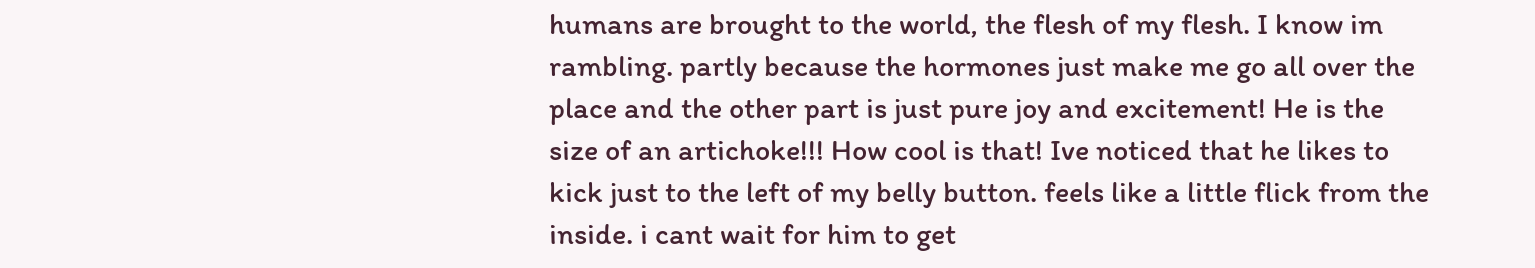humans are brought to the world, the flesh of my flesh. I know im rambling. partly because the hormones just make me go all over the place and the other part is just pure joy and excitement! He is the size of an artichoke!!! How cool is that! Ive noticed that he likes to kick just to the left of my belly button. feels like a little flick from the inside. i cant wait for him to get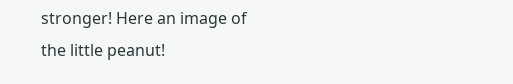stronger! Here an image of the little peanut!